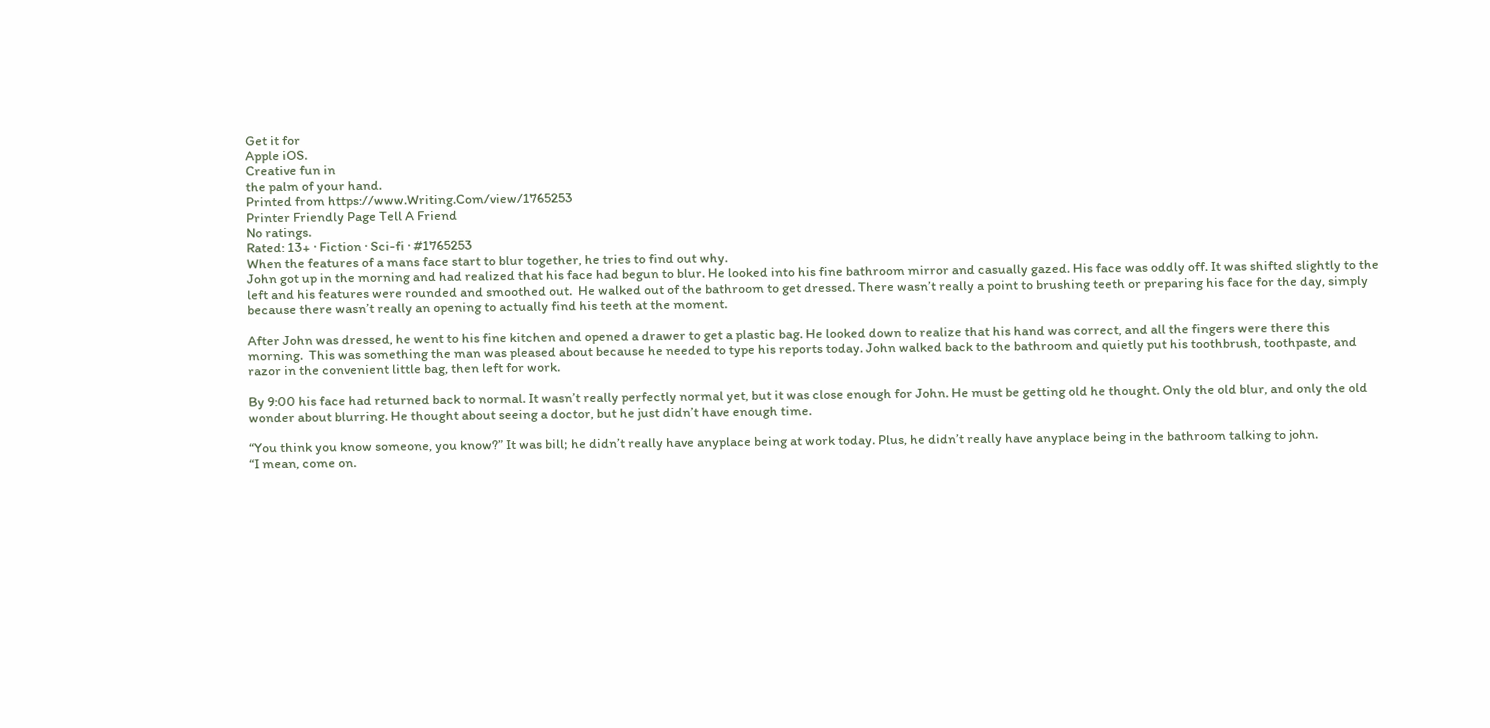Get it for
Apple iOS.
Creative fun in
the palm of your hand.
Printed from https://www.Writing.Com/view/1765253
Printer Friendly Page Tell A Friend
No ratings.
Rated: 13+ · Fiction · Sci-fi · #1765253
When the features of a mans face start to blur together, he tries to find out why.
John got up in the morning and had realized that his face had begun to blur. He looked into his fine bathroom mirror and casually gazed. His face was oddly off. It was shifted slightly to the left and his features were rounded and smoothed out.  He walked out of the bathroom to get dressed. There wasn’t really a point to brushing teeth or preparing his face for the day, simply because there wasn’t really an opening to actually find his teeth at the moment.

After John was dressed, he went to his fine kitchen and opened a drawer to get a plastic bag. He looked down to realize that his hand was correct, and all the fingers were there this morning.  This was something the man was pleased about because he needed to type his reports today. John walked back to the bathroom and quietly put his toothbrush, toothpaste, and razor in the convenient little bag, then left for work.

By 9:00 his face had returned back to normal. It wasn’t really perfectly normal yet, but it was close enough for John. He must be getting old he thought. Only the old blur, and only the old wonder about blurring. He thought about seeing a doctor, but he just didn’t have enough time.

“You think you know someone, you know?” It was bill; he didn’t really have anyplace being at work today. Plus, he didn’t really have anyplace being in the bathroom talking to john.
“I mean, come on.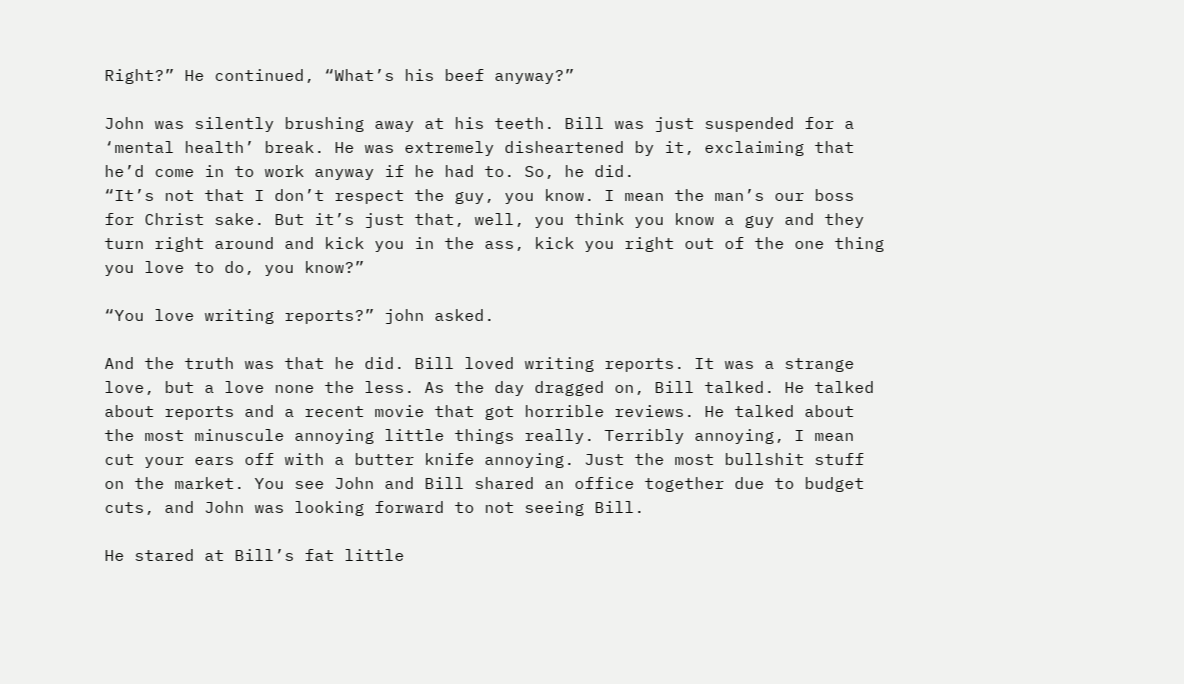Right?” He continued, “What’s his beef anyway?”

John was silently brushing away at his teeth. Bill was just suspended for a ‘mental health’ break. He was extremely disheartened by it, exclaiming that he’d come in to work anyway if he had to. So, he did.
“It’s not that I don’t respect the guy, you know. I mean the man’s our boss for Christ sake. But it’s just that, well, you think you know a guy and they turn right around and kick you in the ass, kick you right out of the one thing you love to do, you know?”

“You love writing reports?” john asked.

And the truth was that he did. Bill loved writing reports. It was a strange love, but a love none the less. As the day dragged on, Bill talked. He talked about reports and a recent movie that got horrible reviews. He talked about the most minuscule annoying little things really. Terribly annoying, I mean cut your ears off with a butter knife annoying. Just the most bullshit stuff on the market. You see John and Bill shared an office together due to budget cuts, and John was looking forward to not seeing Bill.

He stared at Bill’s fat little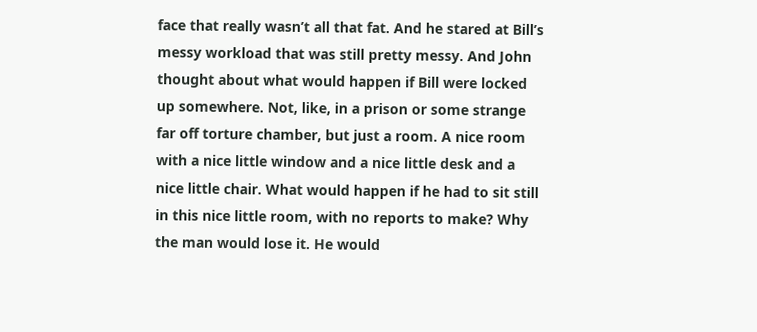face that really wasn’t all that fat. And he stared at Bill’s messy workload that was still pretty messy. And John thought about what would happen if Bill were locked up somewhere. Not, like, in a prison or some strange far off torture chamber, but just a room. A nice room with a nice little window and a nice little desk and a nice little chair. What would happen if he had to sit still in this nice little room, with no reports to make? Why the man would lose it. He would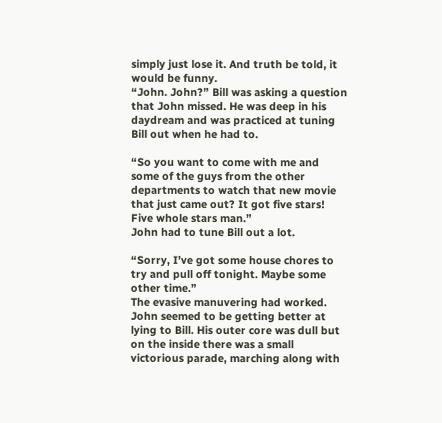simply just lose it. And truth be told, it would be funny.
“John. John?” Bill was asking a question that John missed. He was deep in his daydream and was practiced at tuning Bill out when he had to.

“So you want to come with me and some of the guys from the other departments to watch that new movie that just came out? It got five stars! Five whole stars man.”
John had to tune Bill out a lot.

“Sorry, I’ve got some house chores to try and pull off tonight. Maybe some other time.”
The evasive manuvering had worked. John seemed to be getting better at lying to Bill. His outer core was dull but on the inside there was a small victorious parade, marching along with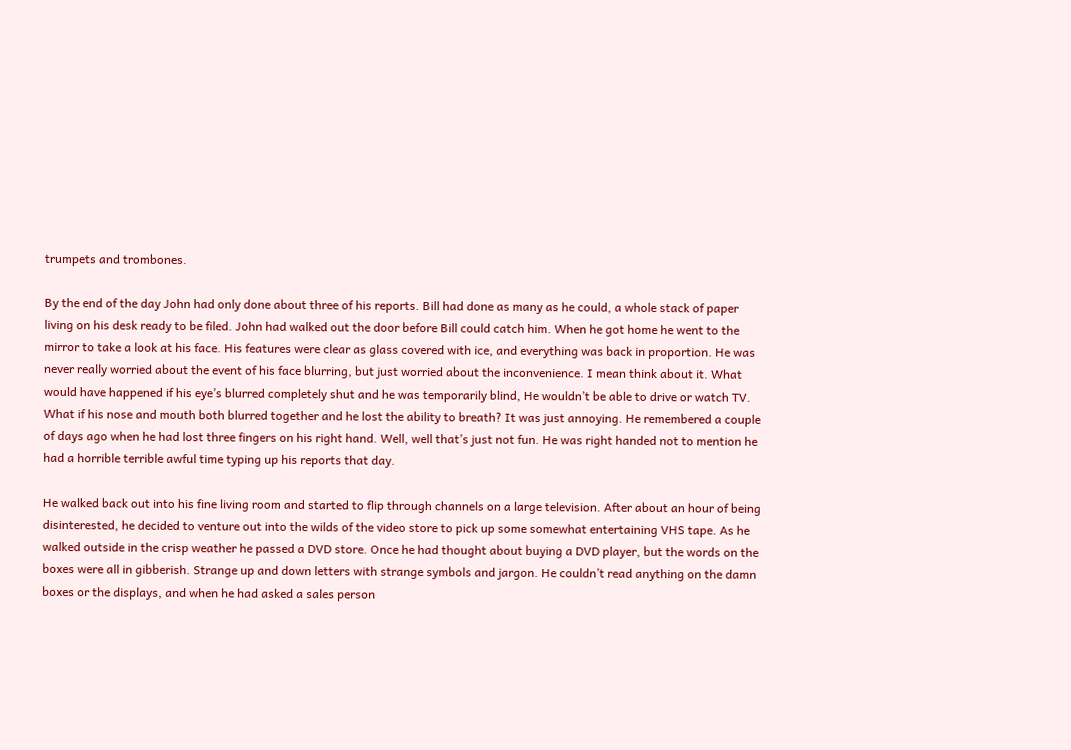trumpets and trombones.

By the end of the day John had only done about three of his reports. Bill had done as many as he could, a whole stack of paper living on his desk ready to be filed. John had walked out the door before Bill could catch him. When he got home he went to the mirror to take a look at his face. His features were clear as glass covered with ice, and everything was back in proportion. He was never really worried about the event of his face blurring, but just worried about the inconvenience. I mean think about it. What would have happened if his eye’s blurred completely shut and he was temporarily blind, He wouldn’t be able to drive or watch TV.  What if his nose and mouth both blurred together and he lost the ability to breath? It was just annoying. He remembered a couple of days ago when he had lost three fingers on his right hand. Well, well that’s just not fun. He was right handed not to mention he had a horrible terrible awful time typing up his reports that day.

He walked back out into his fine living room and started to flip through channels on a large television. After about an hour of being disinterested, he decided to venture out into the wilds of the video store to pick up some somewhat entertaining VHS tape. As he walked outside in the crisp weather he passed a DVD store. Once he had thought about buying a DVD player, but the words on the boxes were all in gibberish. Strange up and down letters with strange symbols and jargon. He couldn’t read anything on the damn boxes or the displays, and when he had asked a sales person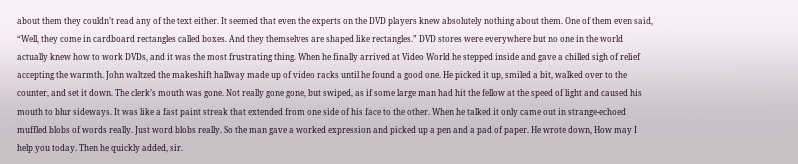about them they couldn’t read any of the text either. It seemed that even the experts on the DVD players knew absolutely nothing about them. One of them even said, “Well, they come in cardboard rectangles called boxes. And they themselves are shaped like rectangles.” DVD stores were everywhere but no one in the world actually knew how to work DVDs, and it was the most frustrating thing. When he finally arrived at Video World he stepped inside and gave a chilled sigh of relief accepting the warmth. John waltzed the makeshift hallway made up of video racks until he found a good one. He picked it up, smiled a bit, walked over to the counter, and set it down. The clerk’s mouth was gone. Not really gone gone, but swiped, as if some large man had hit the fellow at the speed of light and caused his mouth to blur sideways. It was like a fast paint streak that extended from one side of his face to the other. When he talked it only came out in strange-echoed muffled blobs of words really. Just word blobs really. So the man gave a worked expression and picked up a pen and a pad of paper. He wrote down, How may I help you today. Then he quickly added, sir.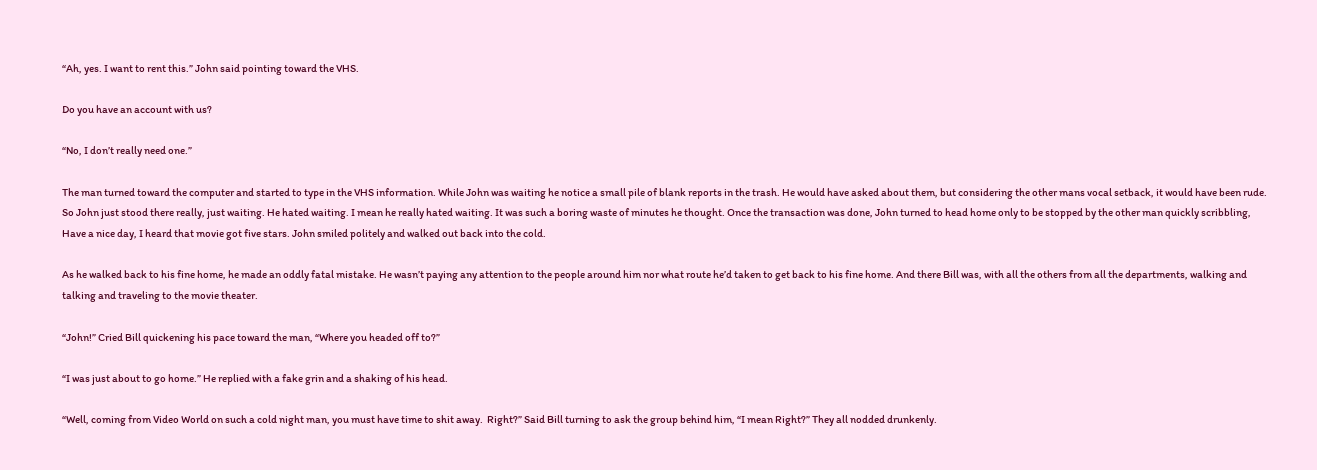“Ah, yes. I want to rent this.” John said pointing toward the VHS.

Do you have an account with us?

“No, I don’t really need one.”

The man turned toward the computer and started to type in the VHS information. While John was waiting he notice a small pile of blank reports in the trash. He would have asked about them, but considering the other mans vocal setback, it would have been rude. So John just stood there really, just waiting. He hated waiting. I mean he really hated waiting. It was such a boring waste of minutes he thought. Once the transaction was done, John turned to head home only to be stopped by the other man quickly scribbling, Have a nice day, I heard that movie got five stars. John smiled politely and walked out back into the cold.

As he walked back to his fine home, he made an oddly fatal mistake. He wasn’t paying any attention to the people around him nor what route he’d taken to get back to his fine home. And there Bill was, with all the others from all the departments, walking and talking and traveling to the movie theater.

“John!” Cried Bill quickening his pace toward the man, “Where you headed off to?”

“I was just about to go home.” He replied with a fake grin and a shaking of his head.

“Well, coming from Video World on such a cold night man, you must have time to shit away.  Right?” Said Bill turning to ask the group behind him, “I mean Right?” They all nodded drunkenly.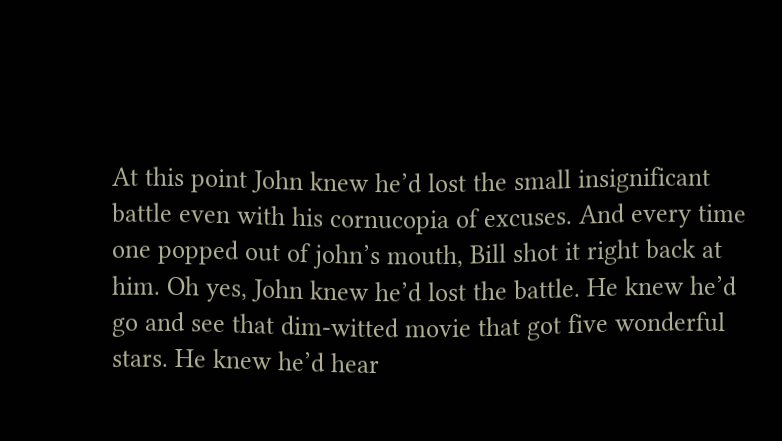At this point John knew he’d lost the small insignificant battle even with his cornucopia of excuses. And every time one popped out of john’s mouth, Bill shot it right back at him. Oh yes, John knew he’d lost the battle. He knew he’d go and see that dim-witted movie that got five wonderful stars. He knew he’d hear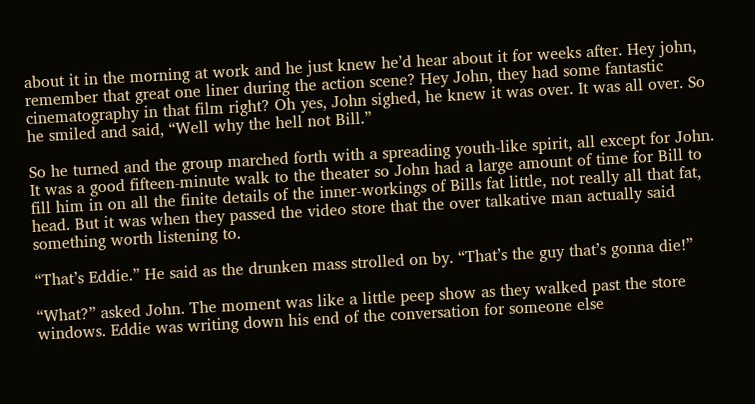about it in the morning at work and he just knew he’d hear about it for weeks after. Hey john, remember that great one liner during the action scene? Hey John, they had some fantastic cinematography in that film right? Oh yes, John sighed, he knew it was over. It was all over. So he smiled and said, “Well why the hell not Bill.”

So he turned and the group marched forth with a spreading youth-like spirit, all except for John. It was a good fifteen-minute walk to the theater so John had a large amount of time for Bill to fill him in on all the finite details of the inner-workings of Bills fat little, not really all that fat, head. But it was when they passed the video store that the over talkative man actually said something worth listening to.

“That’s Eddie.” He said as the drunken mass strolled on by. “That’s the guy that’s gonna die!”

“What?” asked John. The moment was like a little peep show as they walked past the store windows. Eddie was writing down his end of the conversation for someone else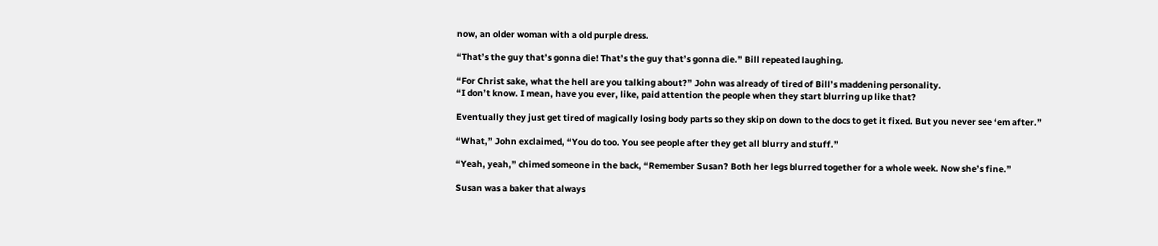now, an older woman with a old purple dress.

“That’s the guy that’s gonna die! That’s the guy that’s gonna die.” Bill repeated laughing.

“For Christ sake, what the hell are you talking about?” John was already of tired of Bill’s maddening personality.
“I don’t know. I mean, have you ever, like, paid attention the people when they start blurring up like that?

Eventually they just get tired of magically losing body parts so they skip on down to the docs to get it fixed. But you never see ‘em after.”

“What,” John exclaimed, “You do too. You see people after they get all blurry and stuff.”

“Yeah, yeah,” chimed someone in the back, “Remember Susan? Both her legs blurred together for a whole week. Now she’s fine.”

Susan was a baker that always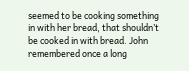seemed to be cooking something in with her bread, that shouldn’t be cooked in with bread. John remembered once a long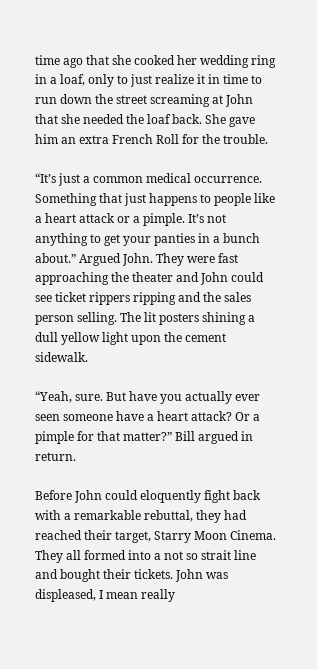time ago that she cooked her wedding ring in a loaf, only to just realize it in time to run down the street screaming at John that she needed the loaf back. She gave him an extra French Roll for the trouble.

“It’s just a common medical occurrence. Something that just happens to people like a heart attack or a pimple. It’s not anything to get your panties in a bunch about.” Argued John. They were fast approaching the theater and John could see ticket rippers ripping and the sales person selling. The lit posters shining a dull yellow light upon the cement sidewalk.

“Yeah, sure. But have you actually ever seen someone have a heart attack? Or a pimple for that matter?” Bill argued in return.

Before John could eloquently fight back with a remarkable rebuttal, they had reached their target, Starry Moon Cinema. They all formed into a not so strait line and bought their tickets. John was displeased, I mean really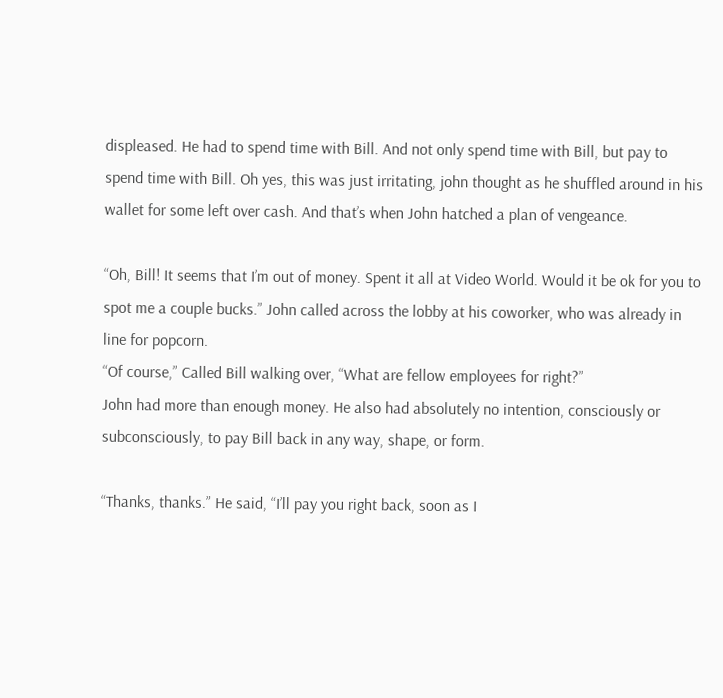displeased. He had to spend time with Bill. And not only spend time with Bill, but pay to spend time with Bill. Oh yes, this was just irritating, john thought as he shuffled around in his wallet for some left over cash. And that’s when John hatched a plan of vengeance.

“Oh, Bill! It seems that I’m out of money. Spent it all at Video World. Would it be ok for you to spot me a couple bucks.” John called across the lobby at his coworker, who was already in line for popcorn.
“Of course,” Called Bill walking over, “What are fellow employees for right?”
John had more than enough money. He also had absolutely no intention, consciously or subconsciously, to pay Bill back in any way, shape, or form.

“Thanks, thanks.” He said, “I’ll pay you right back, soon as I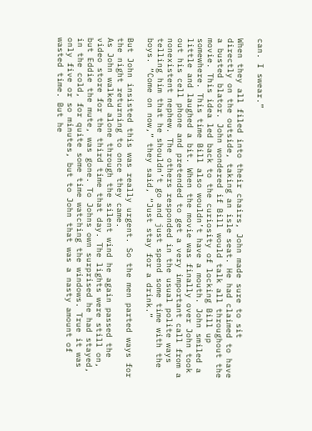can. I swear.”

When they all filed into their chairs, John made sure to sit directly on the outside, taking an isle seat. He had claimed to have a busted blator. John wondered if Bill would talk all throughout the movie. This idea led back to the curiosity of locking Bill up somewhere. This time Bill also wouldn’t have a mouth. John smiled a little and laughed a bit. When the movie was finally over John took out his cell phone and pretended to get a very important call from a nonexistent nephew. The others responded in the usual polite ways telling him that he shouldn’t go and just spend some time with the boys. “Come on now,” they said, “Just stay for a drink.”

But John insisted this was really urgent. So the men parted ways for the night returning to once they came.
As John walked alone through the silent wind he again passed the video store for the third time that day. The lights were still on, but Eddie the mute, was gone. To Johns own surprised he had stayed, in the cold, for quite some time watching the windows. True it was only five or so minutes, but to John that was a nasty amount of wasted time. But he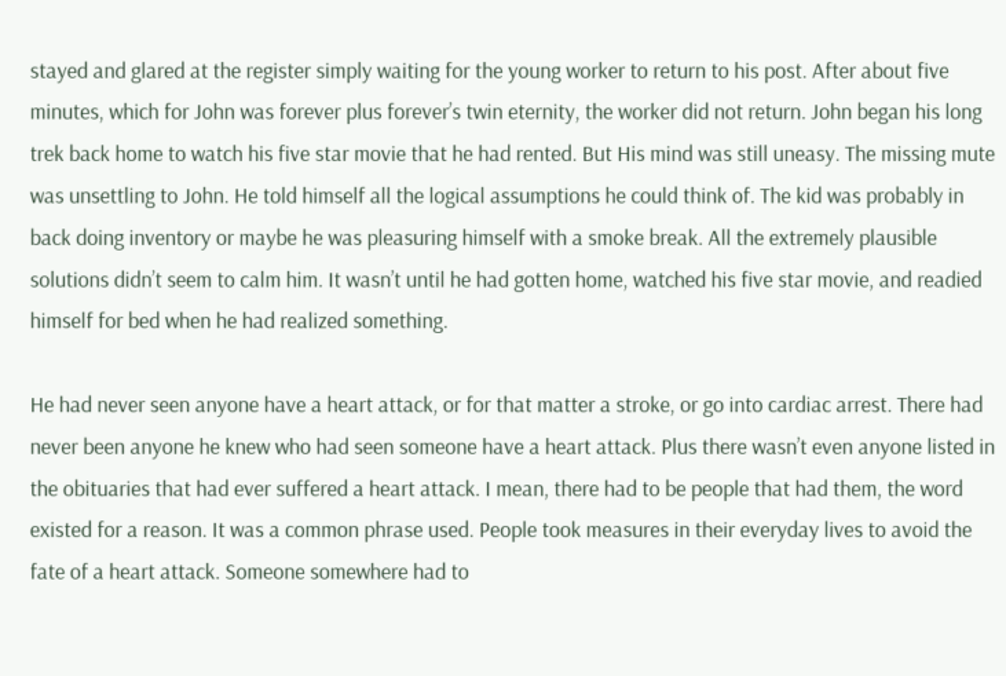stayed and glared at the register simply waiting for the young worker to return to his post. After about five minutes, which for John was forever plus forever’s twin eternity, the worker did not return. John began his long trek back home to watch his five star movie that he had rented. But His mind was still uneasy. The missing mute was unsettling to John. He told himself all the logical assumptions he could think of. The kid was probably in back doing inventory or maybe he was pleasuring himself with a smoke break. All the extremely plausible solutions didn’t seem to calm him. It wasn’t until he had gotten home, watched his five star movie, and readied himself for bed when he had realized something.

He had never seen anyone have a heart attack, or for that matter a stroke, or go into cardiac arrest. There had never been anyone he knew who had seen someone have a heart attack. Plus there wasn’t even anyone listed in the obituaries that had ever suffered a heart attack. I mean, there had to be people that had them, the word existed for a reason. It was a common phrase used. People took measures in their everyday lives to avoid the fate of a heart attack. Someone somewhere had to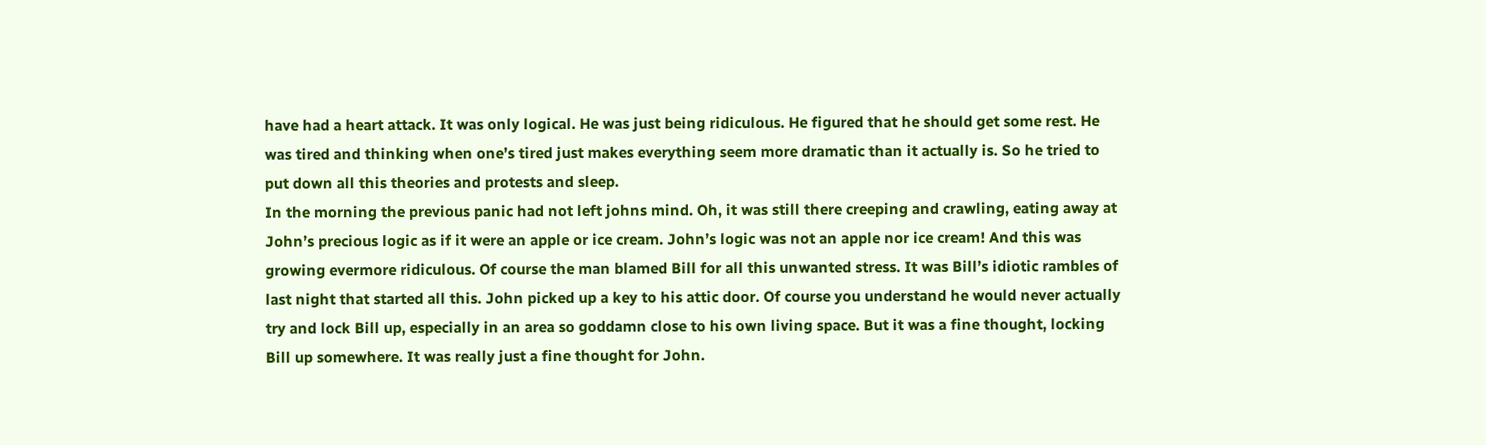have had a heart attack. It was only logical. He was just being ridiculous. He figured that he should get some rest. He was tired and thinking when one’s tired just makes everything seem more dramatic than it actually is. So he tried to put down all this theories and protests and sleep.
In the morning the previous panic had not left johns mind. Oh, it was still there creeping and crawling, eating away at John’s precious logic as if it were an apple or ice cream. John’s logic was not an apple nor ice cream! And this was growing evermore ridiculous. Of course the man blamed Bill for all this unwanted stress. It was Bill’s idiotic rambles of last night that started all this. John picked up a key to his attic door. Of course you understand he would never actually try and lock Bill up, especially in an area so goddamn close to his own living space. But it was a fine thought, locking Bill up somewhere. It was really just a fine thought for John.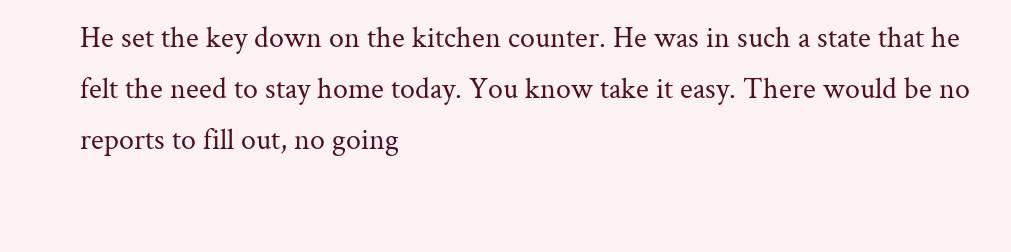He set the key down on the kitchen counter. He was in such a state that he felt the need to stay home today. You know take it easy. There would be no reports to fill out, no going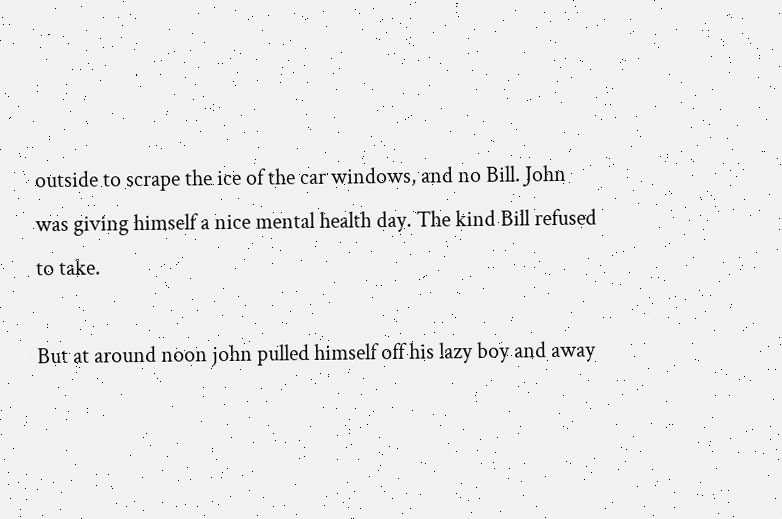outside to scrape the ice of the car windows, and no Bill. John was giving himself a nice mental health day. The kind Bill refused to take.

But at around noon john pulled himself off his lazy boy and away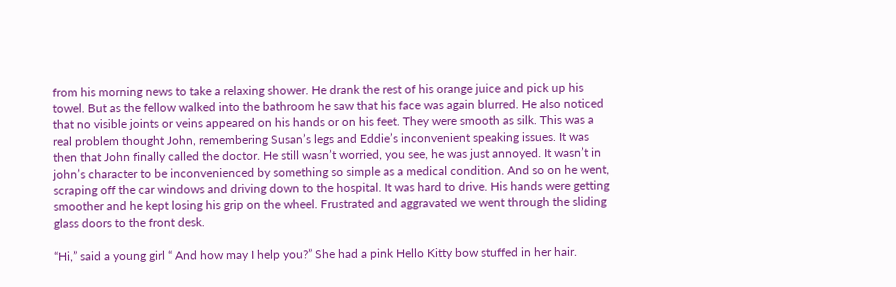from his morning news to take a relaxing shower. He drank the rest of his orange juice and pick up his towel. But as the fellow walked into the bathroom he saw that his face was again blurred. He also noticed that no visible joints or veins appeared on his hands or on his feet. They were smooth as silk. This was a real problem thought John, remembering Susan’s legs and Eddie’s inconvenient speaking issues. It was then that John finally called the doctor. He still wasn’t worried, you see, he was just annoyed. It wasn’t in john’s character to be inconvenienced by something so simple as a medical condition. And so on he went, scraping off the car windows and driving down to the hospital. It was hard to drive. His hands were getting smoother and he kept losing his grip on the wheel. Frustrated and aggravated we went through the sliding glass doors to the front desk.

“Hi,” said a young girl “ And how may I help you?” She had a pink Hello Kitty bow stuffed in her hair.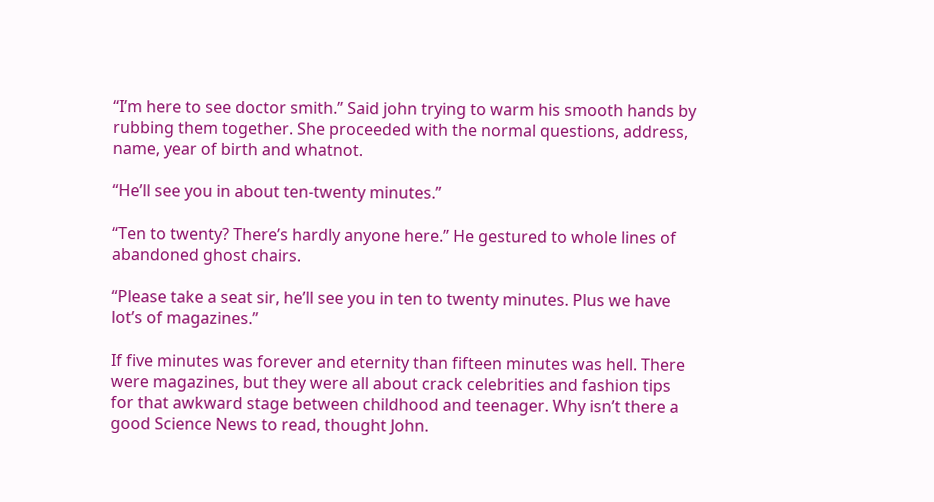“I’m here to see doctor smith.” Said john trying to warm his smooth hands by rubbing them together. She proceeded with the normal questions, address, name, year of birth and whatnot.

“He’ll see you in about ten-twenty minutes.”

“Ten to twenty? There’s hardly anyone here.” He gestured to whole lines of abandoned ghost chairs.

“Please take a seat sir, he’ll see you in ten to twenty minutes. Plus we have lot’s of magazines.”

If five minutes was forever and eternity than fifteen minutes was hell. There were magazines, but they were all about crack celebrities and fashion tips for that awkward stage between childhood and teenager. Why isn’t there a good Science News to read, thought John.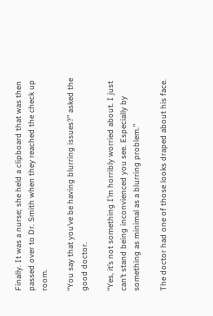Finally. It was a nurse; she held a clipboard that was then passed over to Dr. Smith when they reached the check up room.

“You say that you’ve be having blurring issues?” asked the good doctor.

“Yes, it’s not something I’m horribly worried about. I just can’t stand being inconvienced you see. Especially by something as minimal as a blurring problem.”

The doctor had one of those looks draped about his face.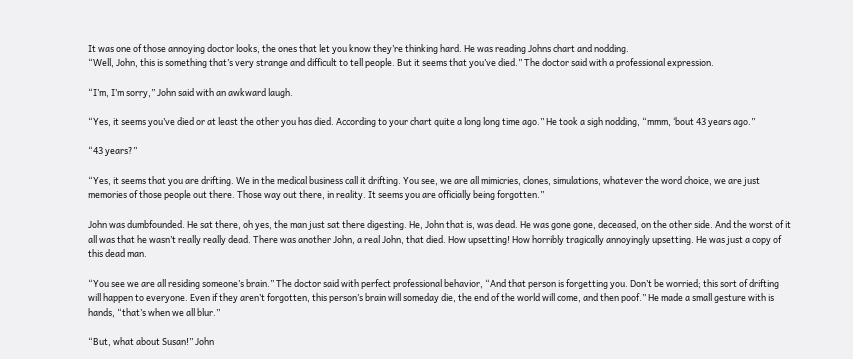It was one of those annoying doctor looks, the ones that let you know they’re thinking hard. He was reading Johns chart and nodding.
“Well, John, this is something that’s very strange and difficult to tell people. But it seems that you’ve died.” The doctor said with a professional expression.

“I’m, I’m sorry,” John said with an awkward laugh.

“Yes, it seems you’ve died or at least the other you has died. According to your chart quite a long long time ago.” He took a sigh nodding, “mmm, ‘bout 43 years ago.”

“43 years?”

“Yes, it seems that you are drifting. We in the medical business call it drifting. You see, we are all mimicries, clones, simulations, whatever the word choice, we are just memories of those people out there. Those way out there, in reality. It seems you are officially being forgotten.”

John was dumbfounded. He sat there, oh yes, the man just sat there digesting. He, John that is, was dead. He was gone gone, deceased, on the other side. And the worst of it all was that he wasn’t really really dead. There was another John, a real John, that died. How upsetting! How horribly tragically annoyingly upsetting. He was just a copy of this dead man.

“You see we are all residing someone’s brain.” The doctor said with perfect professional behavior, “And that person is forgetting you. Don’t be worried; this sort of drifting will happen to everyone. Even if they aren’t forgotten, this person’s brain will someday die, the end of the world will come, and then poof.” He made a small gesture with is hands, “that’s when we all blur.”

“But, what about Susan!” John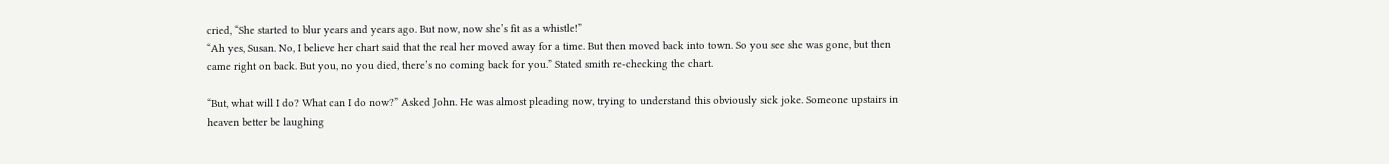cried, “She started to blur years and years ago. But now, now she’s fit as a whistle!”
“Ah yes, Susan. No, I believe her chart said that the real her moved away for a time. But then moved back into town. So you see she was gone, but then came right on back. But you, no you died, there’s no coming back for you.” Stated smith re-checking the chart.

“But, what will I do? What can I do now?” Asked John. He was almost pleading now, trying to understand this obviously sick joke. Someone upstairs in heaven better be laughing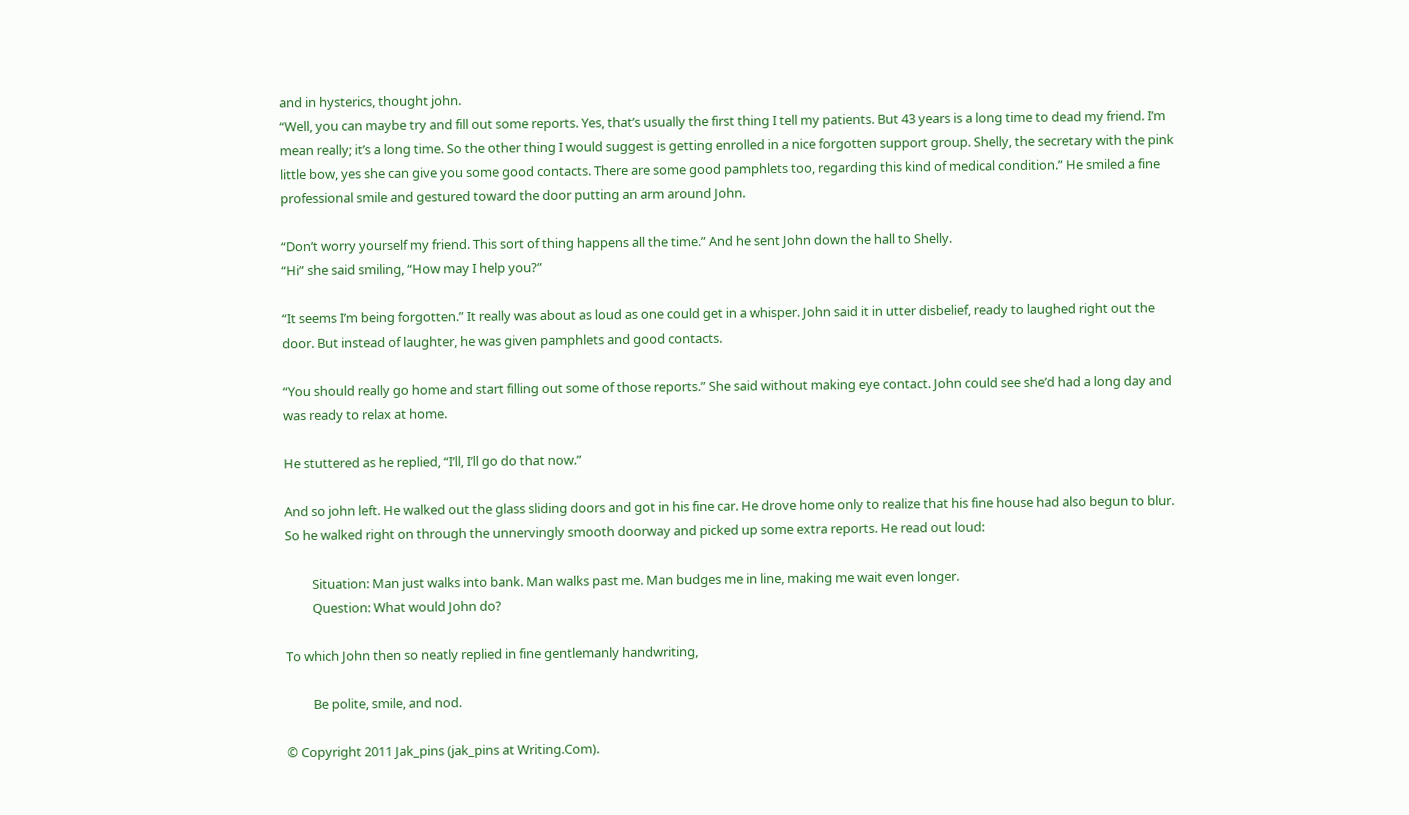and in hysterics, thought john.
“Well, you can maybe try and fill out some reports. Yes, that’s usually the first thing I tell my patients. But 43 years is a long time to dead my friend. I’m mean really; it’s a long time. So the other thing I would suggest is getting enrolled in a nice forgotten support group. Shelly, the secretary with the pink little bow, yes she can give you some good contacts. There are some good pamphlets too, regarding this kind of medical condition.” He smiled a fine professional smile and gestured toward the door putting an arm around John.

“Don’t worry yourself my friend. This sort of thing happens all the time.” And he sent John down the hall to Shelly.
“Hi” she said smiling, “How may I help you?”

“It seems I’m being forgotten.” It really was about as loud as one could get in a whisper. John said it in utter disbelief, ready to laughed right out the door. But instead of laughter, he was given pamphlets and good contacts.

“You should really go home and start filling out some of those reports.” She said without making eye contact. John could see she’d had a long day and was ready to relax at home.

He stuttered as he replied, “I’ll, I’ll go do that now.”

And so john left. He walked out the glass sliding doors and got in his fine car. He drove home only to realize that his fine house had also begun to blur. So he walked right on through the unnervingly smooth doorway and picked up some extra reports. He read out loud:

         Situation: Man just walks into bank. Man walks past me. Man budges me in line, making me wait even longer.
         Question: What would John do?

To which John then so neatly replied in fine gentlemanly handwriting,

         Be polite, smile, and nod.

© Copyright 2011 Jak_pins (jak_pins at Writing.Com).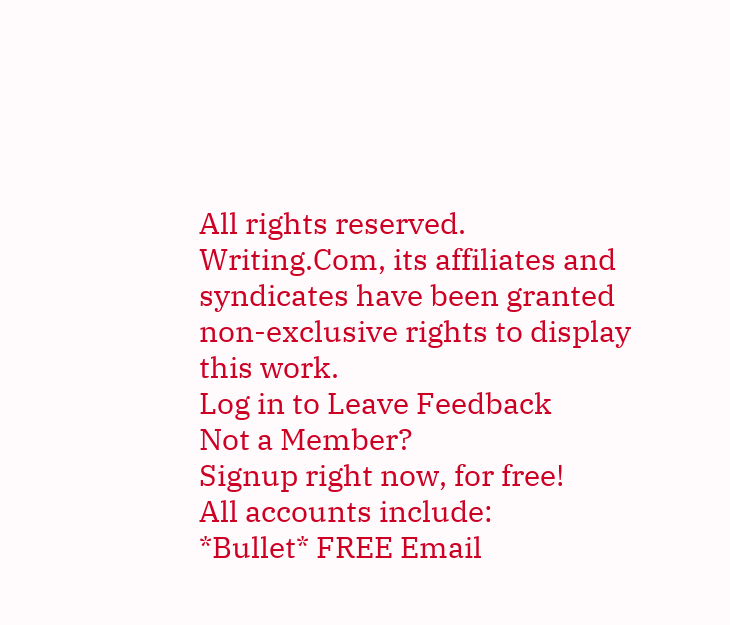All rights reserved.
Writing.Com, its affiliates and syndicates have been granted non-exclusive rights to display this work.
Log in to Leave Feedback
Not a Member?
Signup right now, for free!
All accounts include:
*Bullet* FREE Email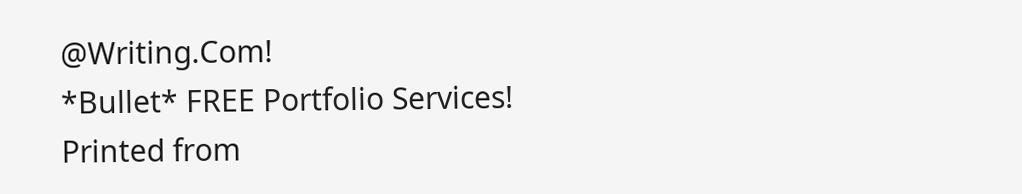@Writing.Com!
*Bullet* FREE Portfolio Services!
Printed from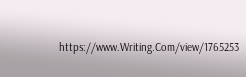https://www.Writing.Com/view/1765253